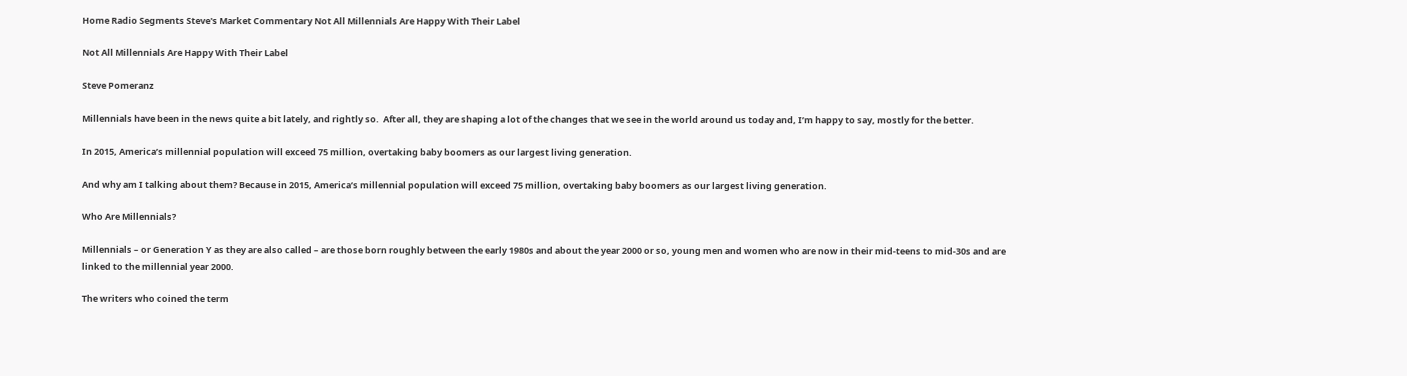Home Radio Segments Steve's Market Commentary Not All Millennials Are Happy With Their Label

Not All Millennials Are Happy With Their Label

Steve Pomeranz

Millennials have been in the news quite a bit lately, and rightly so.  After all, they are shaping a lot of the changes that we see in the world around us today and, I’m happy to say, mostly for the better.

In 2015, America’s millennial population will exceed 75 million, overtaking baby boomers as our largest living generation.

And why am I talking about them? Because in 2015, America’s millennial population will exceed 75 million, overtaking baby boomers as our largest living generation.

Who Are Millennials?

Millennials – or Generation Y as they are also called – are those born roughly between the early 1980s and about the year 2000 or so, young men and women who are now in their mid-teens to mid-30s and are linked to the millennial year 2000.

The writers who coined the term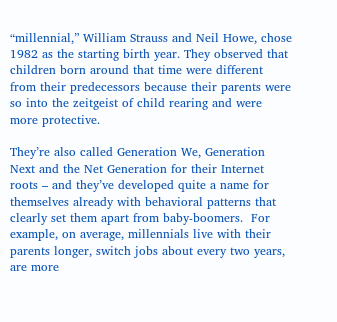“millennial,” William Strauss and Neil Howe, chose 1982 as the starting birth year. They observed that children born around that time were different from their predecessors because their parents were so into the zeitgeist of child rearing and were more protective.

They’re also called Generation We, Generation Next and the Net Generation for their Internet roots – and they’ve developed quite a name for themselves already with behavioral patterns that clearly set them apart from baby-boomers.  For example, on average, millennials live with their parents longer, switch jobs about every two years, are more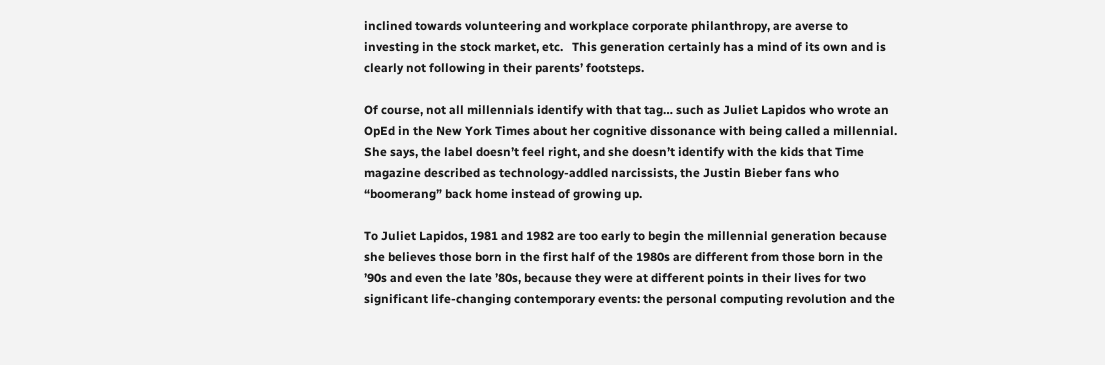inclined towards volunteering and workplace corporate philanthropy, are averse to investing in the stock market, etc.   This generation certainly has a mind of its own and is clearly not following in their parents’ footsteps.

Of course, not all millennials identify with that tag… such as Juliet Lapidos who wrote an OpEd in the New York Times about her cognitive dissonance with being called a millennial. She says, the label doesn’t feel right, and she doesn’t identify with the kids that Time magazine described as technology-addled narcissists, the Justin Bieber fans who “boomerang” back home instead of growing up.

To Juliet Lapidos, 1981 and 1982 are too early to begin the millennial generation because she believes those born in the first half of the 1980s are different from those born in the ’90s and even the late ’80s, because they were at different points in their lives for two significant life-changing contemporary events: the personal computing revolution and the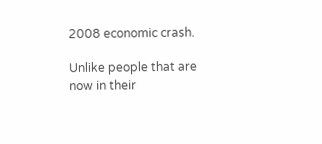2008 economic crash.

Unlike people that are now in their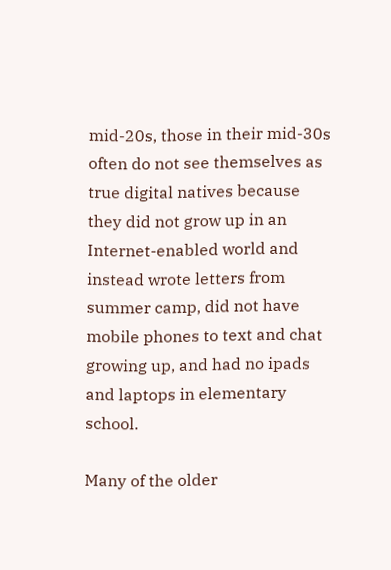mid-20s, those in their mid-30s often do not see themselves as true digital natives because they did not grow up in an Internet-enabled world and instead wrote letters from summer camp, did not have mobile phones to text and chat growing up, and had no ipads and laptops in elementary school.

Many of the older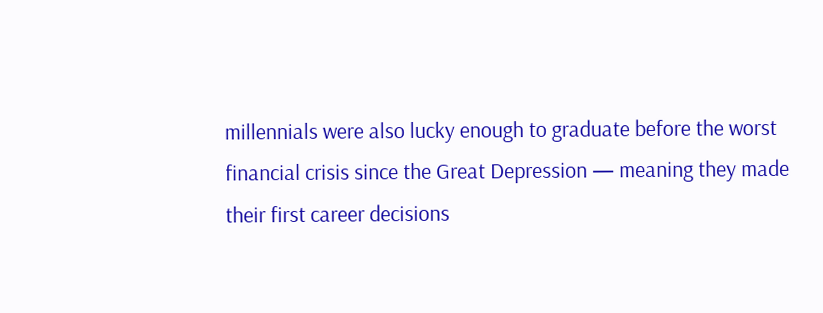millennials were also lucky enough to graduate before the worst financial crisis since the Great Depression — meaning they made their first career decisions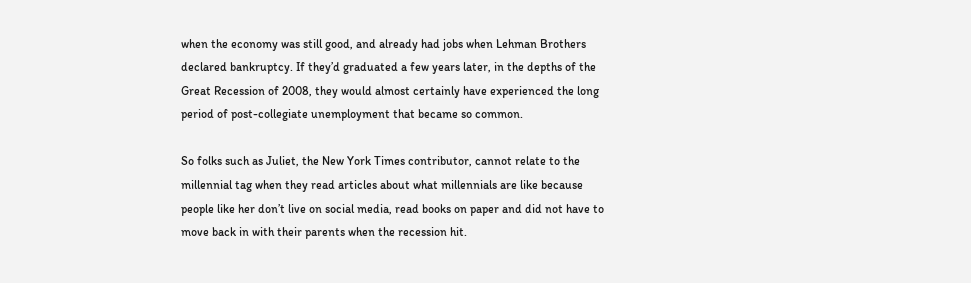when the economy was still good, and already had jobs when Lehman Brothers declared bankruptcy. If they’d graduated a few years later, in the depths of the Great Recession of 2008, they would almost certainly have experienced the long period of post-collegiate unemployment that became so common.

So folks such as Juliet, the New York Times contributor, cannot relate to the millennial tag when they read articles about what millennials are like because people like her don’t live on social media, read books on paper and did not have to move back in with their parents when the recession hit.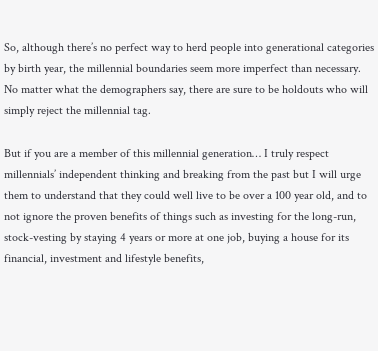So, although there’s no perfect way to herd people into generational categories by birth year, the millennial boundaries seem more imperfect than necessary. No matter what the demographers say, there are sure to be holdouts who will simply reject the millennial tag.

But if you are a member of this millennial generation… I truly respect millennials’ independent thinking and breaking from the past but I will urge them to understand that they could well live to be over a 100 year old, and to not ignore the proven benefits of things such as investing for the long-run, stock-vesting by staying 4 years or more at one job, buying a house for its financial, investment and lifestyle benefits,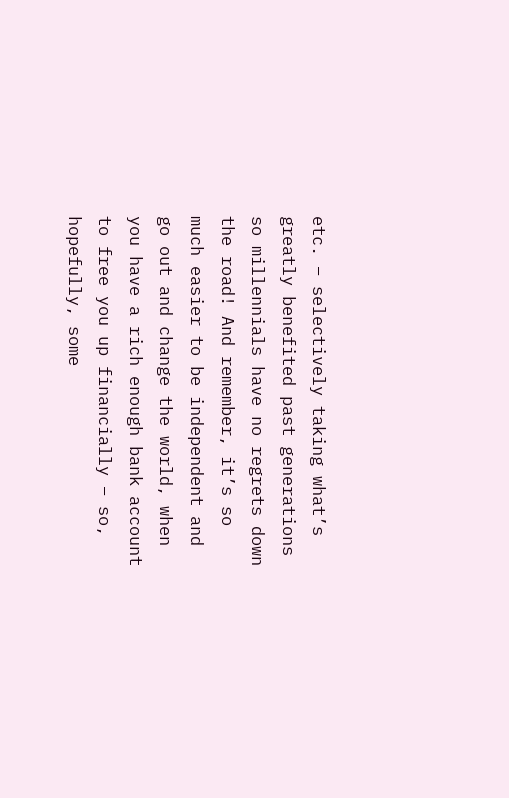etc. – selectively taking what’s greatly benefited past generations so millennials have no regrets down the road! And remember, it’s so much easier to be independent and go out and change the world, when you have a rich enough bank account to free you up financially – so, hopefully, some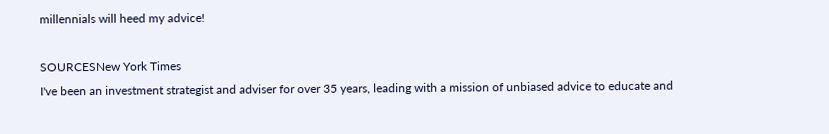millennials will heed my advice!

SOURCESNew York Times
I've been an investment strategist and adviser for over 35 years, leading with a mission of unbiased advice to educate and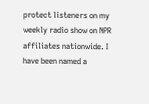protect listeners on my weekly radio show on NPR affiliates nationwide. I have been named a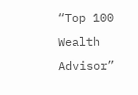“Top 100 Wealth Advisor”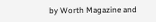by Worth Magazine and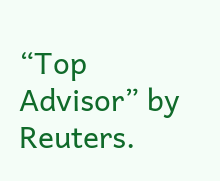“Top Advisor” by Reuters.